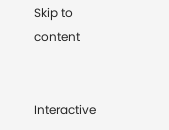Skip to content


Interactive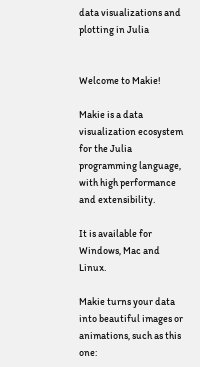data visualizations and plotting in Julia


Welcome to Makie!

Makie is a data visualization ecosystem for the Julia programming language, with high performance and extensibility.

It is available for Windows, Mac and Linux.

Makie turns your data into beautiful images or animations, such as this one: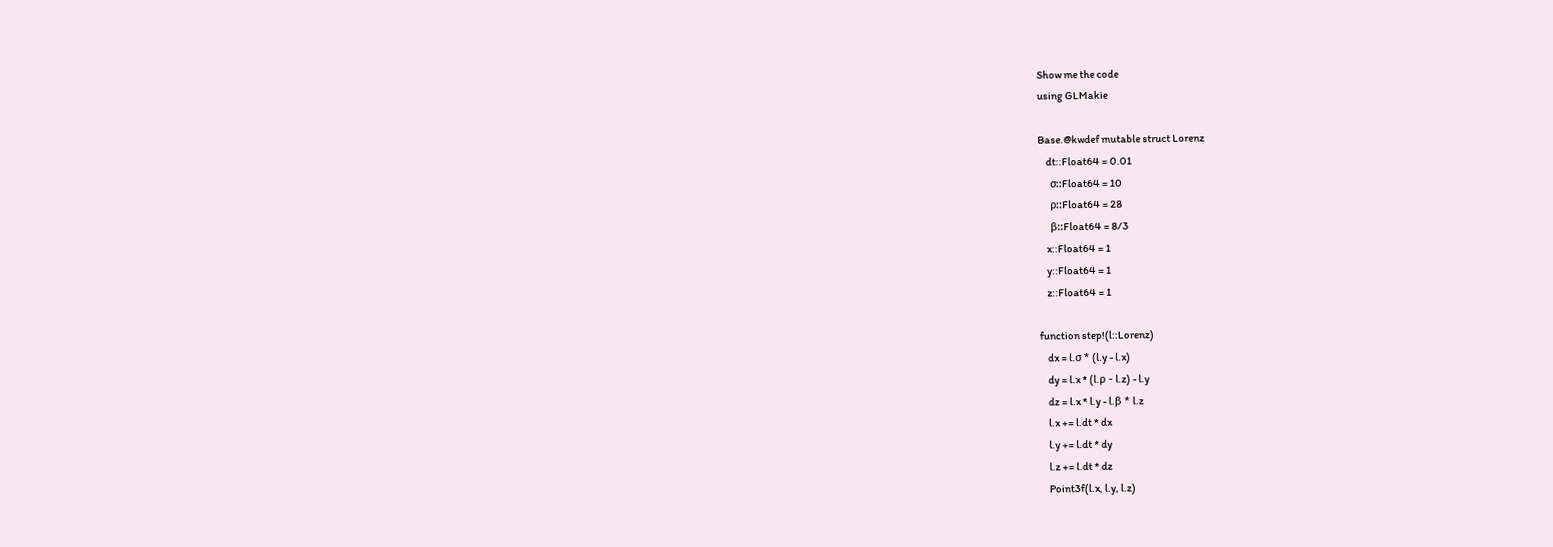Show me the code
using GLMakie

Base.@kwdef mutable struct Lorenz
    dt::Float64 = 0.01
    σ::Float64 = 10
    ρ::Float64 = 28
    β::Float64 = 8/3
    x::Float64 = 1
    y::Float64 = 1
    z::Float64 = 1

function step!(l::Lorenz)
    dx = l.σ * (l.y - l.x)
    dy = l.x * (l.ρ - l.z) - l.y
    dz = l.x * l.y - l.β * l.z
    l.x += l.dt * dx
    l.y += l.dt * dy
    l.z += l.dt * dz
    Point3f(l.x, l.y, l.z)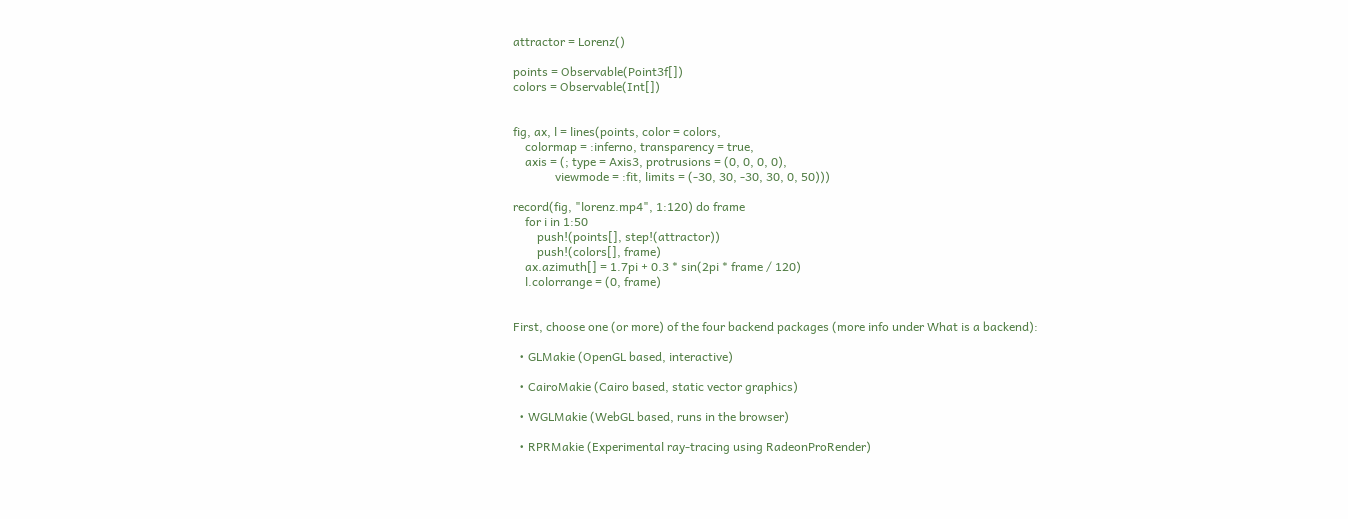attractor = Lorenz()

points = Observable(Point3f[])
colors = Observable(Int[])


fig, ax, l = lines(points, color = colors,
    colormap = :inferno, transparency = true,
    axis = (; type = Axis3, protrusions = (0, 0, 0, 0),
              viewmode = :fit, limits = (-30, 30, -30, 30, 0, 50)))

record(fig, "lorenz.mp4", 1:120) do frame
    for i in 1:50
        push!(points[], step!(attractor))
        push!(colors[], frame)
    ax.azimuth[] = 1.7pi + 0.3 * sin(2pi * frame / 120)
    l.colorrange = (0, frame)


First, choose one (or more) of the four backend packages (more info under What is a backend):

  • GLMakie (OpenGL based, interactive)

  • CairoMakie (Cairo based, static vector graphics)

  • WGLMakie (WebGL based, runs in the browser)

  • RPRMakie (Experimental ray-tracing using RadeonProRender)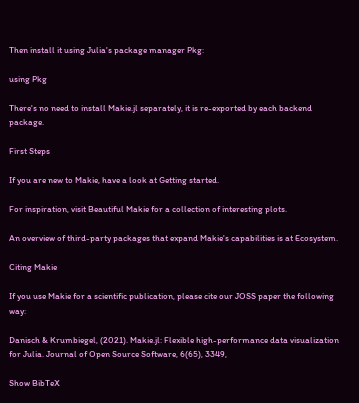Then install it using Julia's package manager Pkg:

using Pkg

There's no need to install Makie.jl separately, it is re-exported by each backend package.

First Steps

If you are new to Makie, have a look at Getting started.

For inspiration, visit Beautiful Makie for a collection of interesting plots.

An overview of third-party packages that expand Makie's capabilities is at Ecosystem.

Citing Makie

If you use Makie for a scientific publication, please cite our JOSS paper the following way:

Danisch & Krumbiegel, (2021). Makie.jl: Flexible high-performance data visualization for Julia. Journal of Open Source Software, 6(65), 3349,

Show BibTeX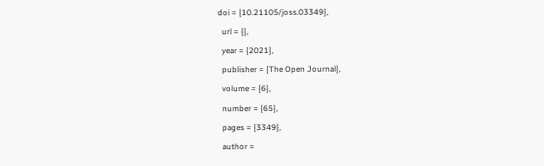doi = {10.21105/joss.03349},
  url = {},
  year = {2021},
  publisher = {The Open Journal},
  volume = {6},
  number = {65},
  pages = {3349},
  author =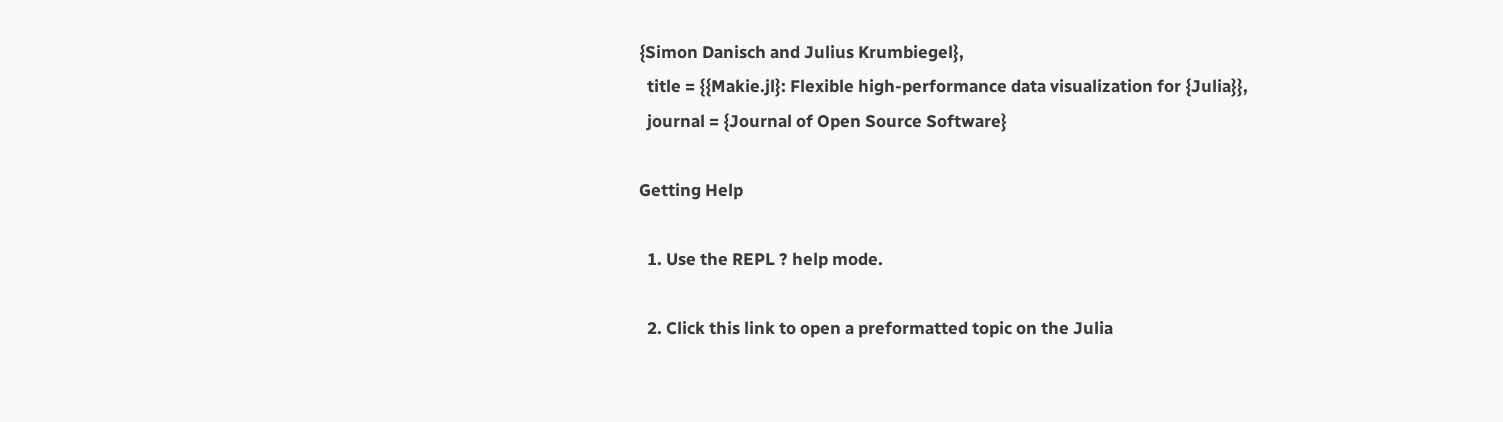{Simon Danisch and Julius Krumbiegel},
  title = {{Makie.jl}: Flexible high-performance data visualization for {Julia}},
  journal = {Journal of Open Source Software}

Getting Help

  1. Use the REPL ? help mode.

  2. Click this link to open a preformatted topic on the Julia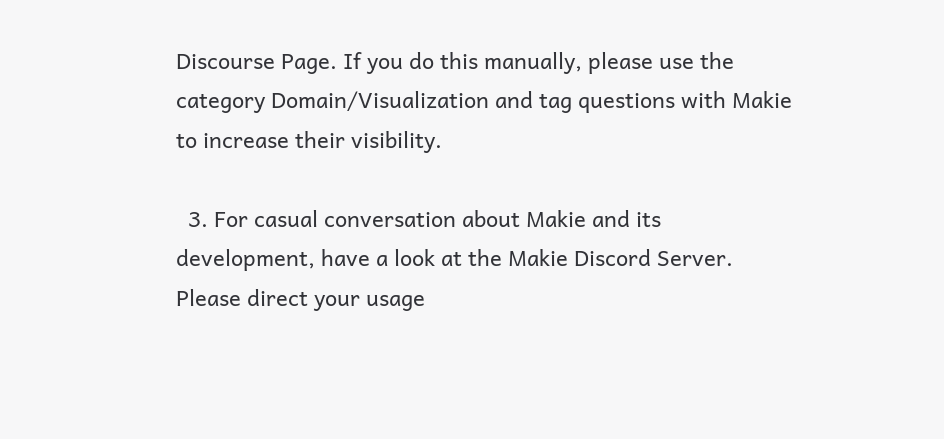Discourse Page. If you do this manually, please use the category Domain/Visualization and tag questions with Makie to increase their visibility.

  3. For casual conversation about Makie and its development, have a look at the Makie Discord Server. Please direct your usage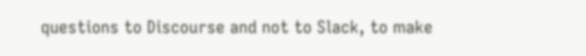questions to Discourse and not to Slack, to make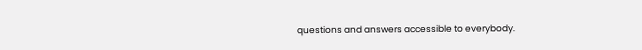questions and answers accessible to everybody.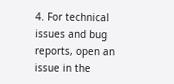4. For technical issues and bug reports, open an issue in the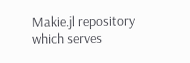Makie.jl repository which serves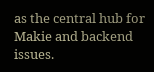as the central hub for Makie and backend issues.